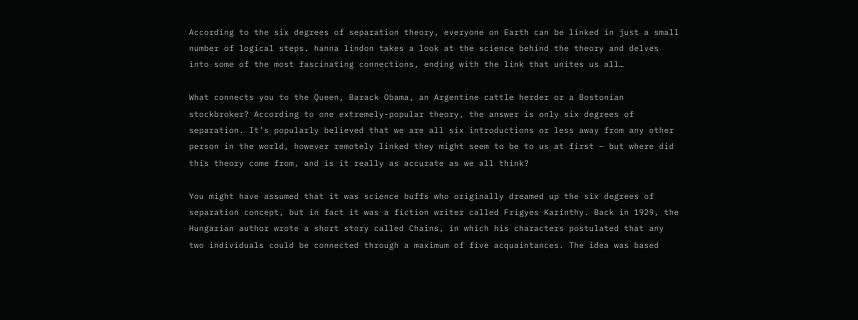According to the six degrees of separation theory, everyone on Earth can be linked in just a small number of logical steps. hanna lindon takes a look at the science behind the theory and delves into some of the most fascinating connections, ending with the link that unites us all…

What connects you to the Queen, Barack Obama, an Argentine cattle herder or a Bostonian stockbroker? According to one extremely-popular theory, the answer is only six degrees of separation. It’s popularly believed that we are all six introductions or less away from any other person in the world, however remotely linked they might seem to be to us at first – but where did this theory come from, and is it really as accurate as we all think?

You might have assumed that it was science buffs who originally dreamed up the six degrees of separation concept, but in fact it was a fiction writer called Frigyes Karinthy. Back in 1929, the Hungarian author wrote a short story called Chains, in which his characters postulated that any two individuals could be connected through a maximum of five acquaintances. The idea was based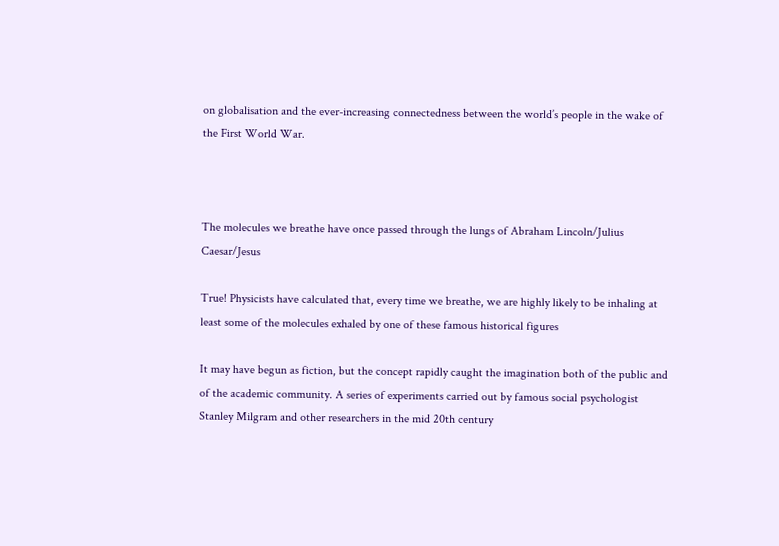on globalisation and the ever-increasing connectedness between the world’s people in the wake of the First World War.



The molecules we breathe have once passed through the lungs of Abraham Lincoln/Julius Caesar/Jesus

True! Physicists have calculated that, every time we breathe, we are highly likely to be inhaling at least some of the molecules exhaled by one of these famous historical figures

It may have begun as fiction, but the concept rapidly caught the imagination both of the public and of the academic community. A series of experiments carried out by famous social psychologist Stanley Milgram and other researchers in the mid 20th century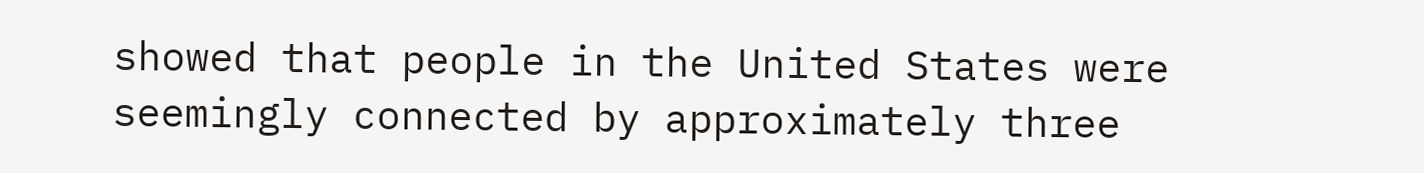showed that people in the United States were seemingly connected by approximately three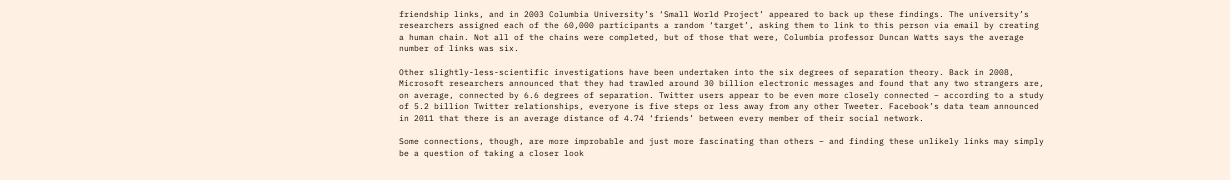friendship links, and in 2003 Columbia University’s ‘Small World Project’ appeared to back up these findings. The university’s researchers assigned each of the 60,000 participants a random ‘target’, asking them to link to this person via email by creating a human chain. Not all of the chains were completed, but of those that were, Columbia professor Duncan Watts says the average number of links was six.

Other slightly-less-scientific investigations have been undertaken into the six degrees of separation theory. Back in 2008, Microsoft researchers announced that they had trawled around 30 billion electronic messages and found that any two strangers are, on average, connected by 6.6 degrees of separation. Twitter users appear to be even more closely connected – according to a study of 5.2 billion Twitter relationships, everyone is five steps or less away from any other Tweeter. Facebook’s data team announced in 2011 that there is an average distance of 4.74 ‘friends’ between every member of their social network.

Some connections, though, are more improbable and just more fascinating than others – and finding these unlikely links may simply be a question of taking a closer look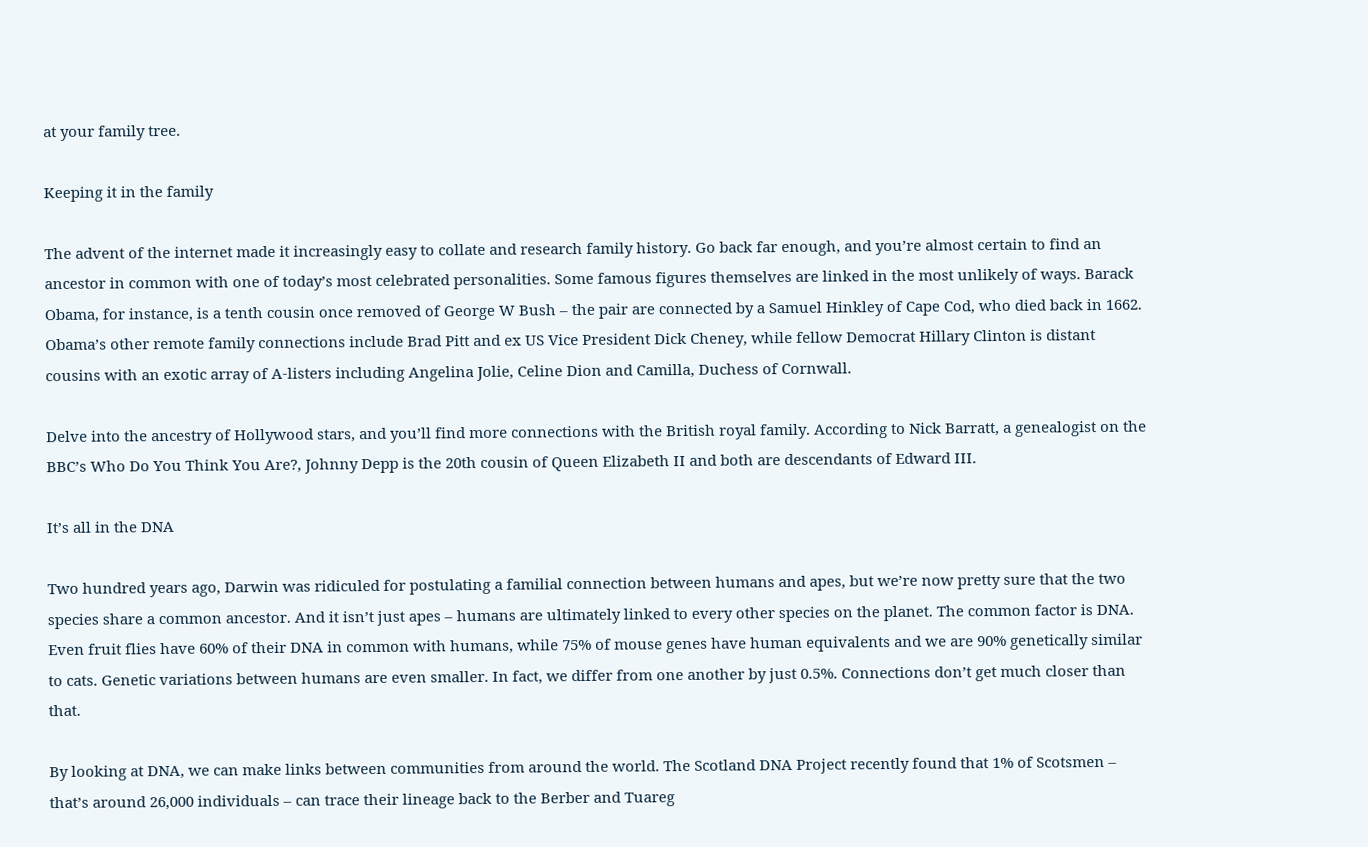at your family tree.

Keeping it in the family

The advent of the internet made it increasingly easy to collate and research family history. Go back far enough, and you’re almost certain to find an ancestor in common with one of today’s most celebrated personalities. Some famous figures themselves are linked in the most unlikely of ways. Barack Obama, for instance, is a tenth cousin once removed of George W Bush – the pair are connected by a Samuel Hinkley of Cape Cod, who died back in 1662. Obama’s other remote family connections include Brad Pitt and ex US Vice President Dick Cheney, while fellow Democrat Hillary Clinton is distant cousins with an exotic array of A-listers including Angelina Jolie, Celine Dion and Camilla, Duchess of Cornwall.

Delve into the ancestry of Hollywood stars, and you’ll find more connections with the British royal family. According to Nick Barratt, a genealogist on the BBC’s Who Do You Think You Are?, Johnny Depp is the 20th cousin of Queen Elizabeth II and both are descendants of Edward III.

It’s all in the DNA

Two hundred years ago, Darwin was ridiculed for postulating a familial connection between humans and apes, but we’re now pretty sure that the two species share a common ancestor. And it isn’t just apes – humans are ultimately linked to every other species on the planet. The common factor is DNA. Even fruit flies have 60% of their DNA in common with humans, while 75% of mouse genes have human equivalents and we are 90% genetically similar to cats. Genetic variations between humans are even smaller. In fact, we differ from one another by just 0.5%. Connections don’t get much closer than that.

By looking at DNA, we can make links between communities from around the world. The Scotland DNA Project recently found that 1% of Scotsmen – that’s around 26,000 individuals – can trace their lineage back to the Berber and Tuareg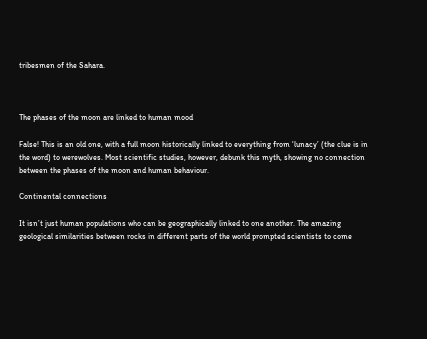tribesmen of the Sahara.



The phases of the moon are linked to human mood

False! This is an old one, with a full moon historically linked to everything from ‘lunacy’ (the clue is in the word) to werewolves. Most scientific studies, however, debunk this myth, showing no connection between the phases of the moon and human behaviour.

Continental connections

It isn’t just human populations who can be geographically linked to one another. The amazing geological similarities between rocks in different parts of the world prompted scientists to come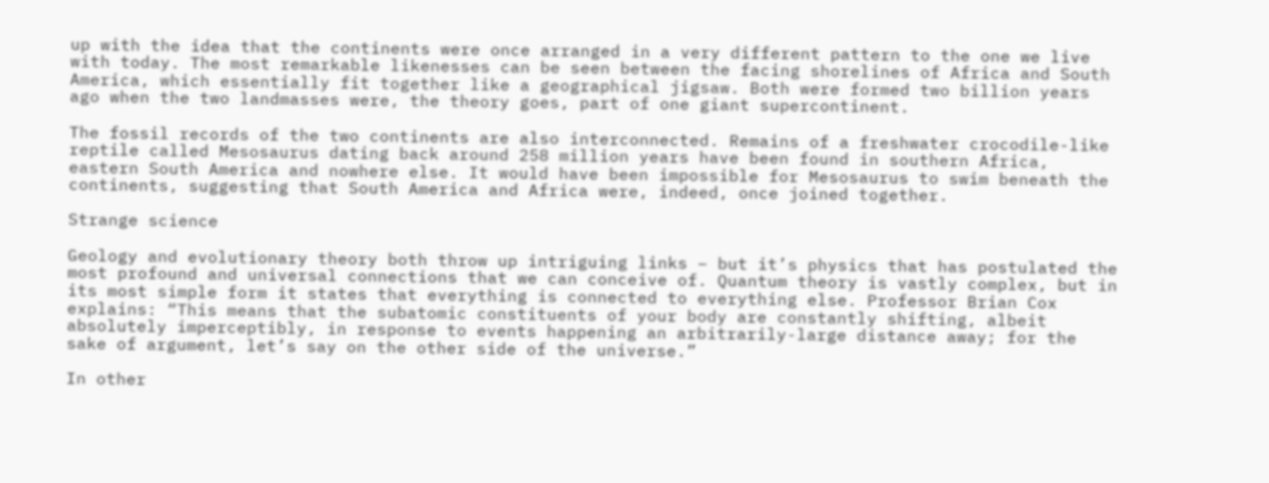up with the idea that the continents were once arranged in a very different pattern to the one we live with today. The most remarkable likenesses can be seen between the facing shorelines of Africa and South America, which essentially fit together like a geographical jigsaw. Both were formed two billion years ago when the two landmasses were, the theory goes, part of one giant supercontinent.

The fossil records of the two continents are also interconnected. Remains of a freshwater crocodile-like reptile called Mesosaurus dating back around 258 million years have been found in southern Africa, eastern South America and nowhere else. It would have been impossible for Mesosaurus to swim beneath the continents, suggesting that South America and Africa were, indeed, once joined together.

Strange science

Geology and evolutionary theory both throw up intriguing links – but it’s physics that has postulated the most profound and universal connections that we can conceive of. Quantum theory is vastly complex, but in its most simple form it states that everything is connected to everything else. Professor Brian Cox explains: “This means that the subatomic constituents of your body are constantly shifting, albeit absolutely imperceptibly, in response to events happening an arbitrarily-large distance away; for the sake of argument, let’s say on the other side of the universe.”

In other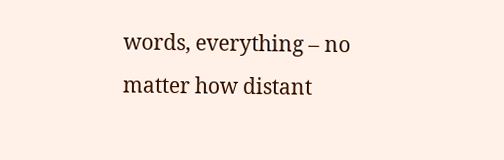words, everything – no matter how distant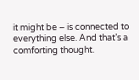it might be – is connected to everything else. And that’s a comforting thought.